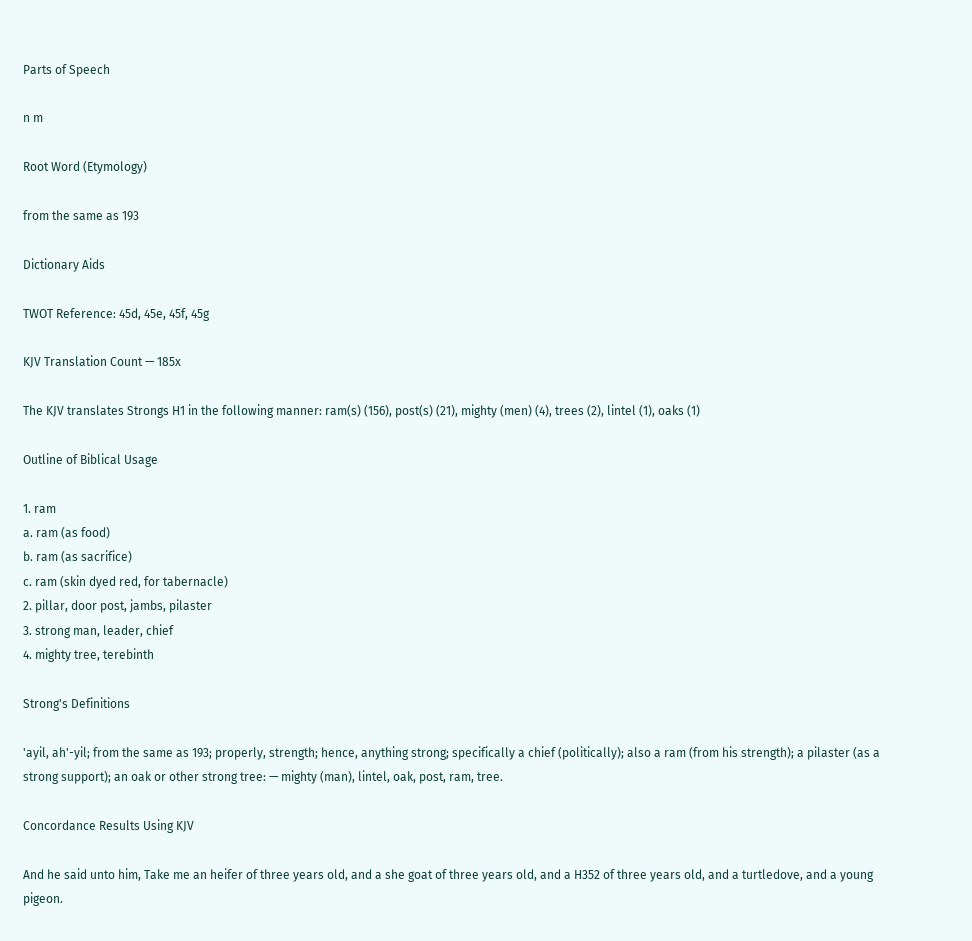Parts of Speech

n m

Root Word (Etymology)

from the same as 193

Dictionary Aids

TWOT Reference: 45d, 45e, 45f, 45g

KJV Translation Count — 185x

The KJV translates Strongs H1 in the following manner: ram(s) (156), post(s) (21), mighty (men) (4), trees (2), lintel (1), oaks (1)

Outline of Biblical Usage

1. ram
a. ram (as food)
b. ram (as sacrifice)
c. ram (skin dyed red, for tabernacle)
2. pillar, door post, jambs, pilaster
3. strong man, leader, chief
4. mighty tree, terebinth

Strong's Definitions

'ayil, ah'-yil; from the same as 193; properly, strength; hence, anything strong; specifically a chief (politically); also a ram (from his strength); a pilaster (as a strong support); an oak or other strong tree: — mighty (man), lintel, oak, post, ram, tree.

Concordance Results Using KJV

And he said unto him, Take me an heifer of three years old, and a she goat of three years old, and a H352 of three years old, and a turtledove, and a young pigeon.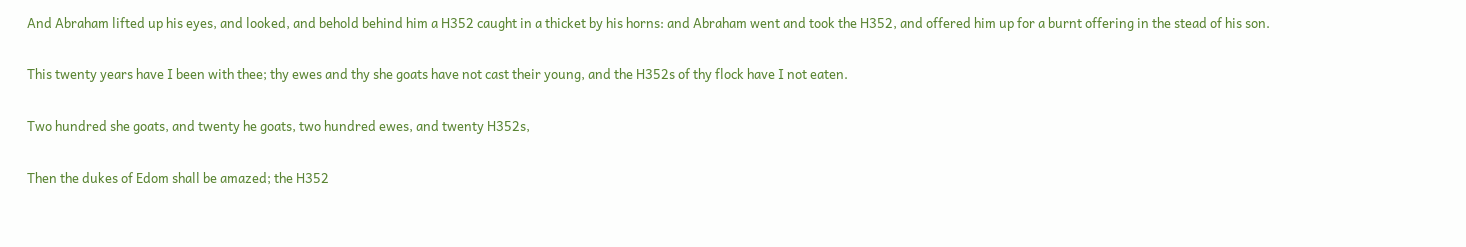And Abraham lifted up his eyes, and looked, and behold behind him a H352 caught in a thicket by his horns: and Abraham went and took the H352, and offered him up for a burnt offering in the stead of his son.


This twenty years have I been with thee; thy ewes and thy she goats have not cast their young, and the H352s of thy flock have I not eaten.


Two hundred she goats, and twenty he goats, two hundred ewes, and twenty H352s,


Then the dukes of Edom shall be amazed; the H352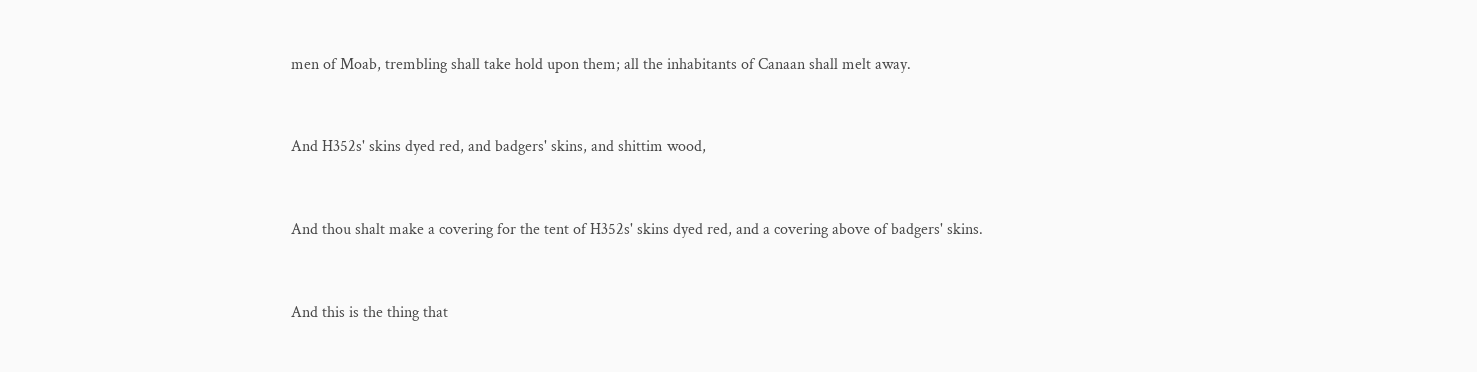men of Moab, trembling shall take hold upon them; all the inhabitants of Canaan shall melt away.


And H352s' skins dyed red, and badgers' skins, and shittim wood,


And thou shalt make a covering for the tent of H352s' skins dyed red, and a covering above of badgers' skins.


And this is the thing that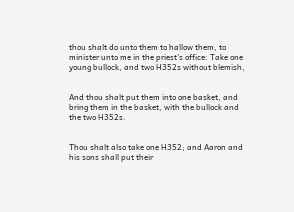thou shalt do unto them to hallow them, to minister unto me in the priest's office: Take one young bullock, and two H352s without blemish,


And thou shalt put them into one basket, and bring them in the basket, with the bullock and the two H352s.


Thou shalt also take one H352; and Aaron and his sons shall put their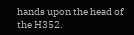hands upon the head of the H352.